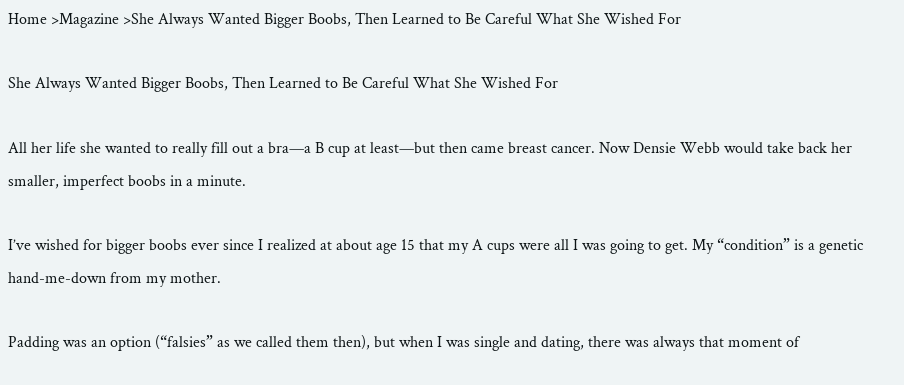Home >Magazine >She Always Wanted Bigger Boobs, Then Learned to Be Careful What She Wished For

She Always Wanted Bigger Boobs, Then Learned to Be Careful What She Wished For

All her life she wanted to really fill out a bra—a B cup at least—but then came breast cancer. Now Densie Webb would take back her smaller, imperfect boobs in a minute.

I’ve wished for bigger boobs ever since I realized at about age 15 that my A cups were all I was going to get. My “condition” is a genetic hand-me-down from my mother.

Padding was an option (“falsies” as we called them then), but when I was single and dating, there was always that moment of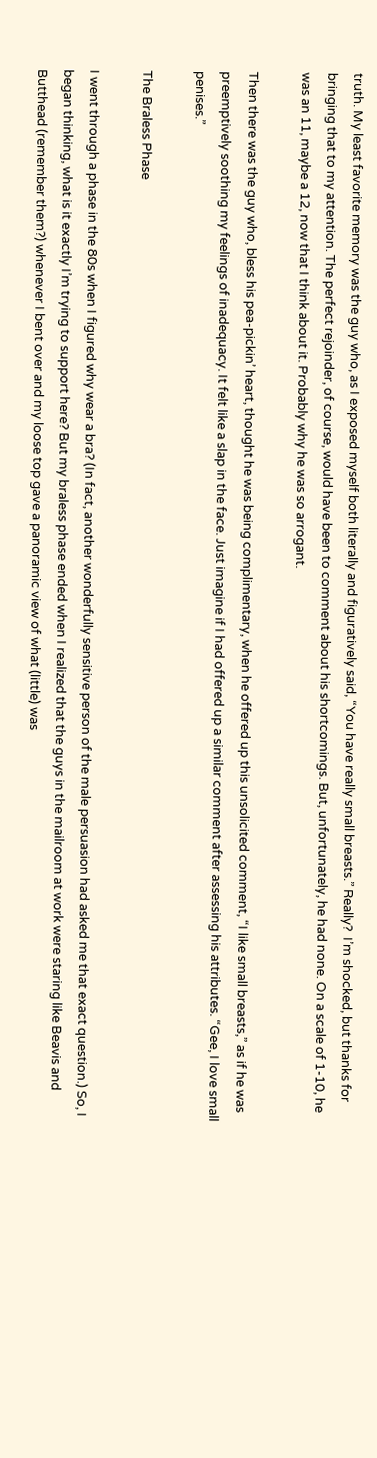truth. My least favorite memory was the guy who, as I exposed myself both literally and figuratively said, “You have really small breasts.” Really?  I’m shocked, but thanks for bringing that to my attention. The perfect rejoinder, of course, would have been to comment about his shortcomings. But, unfortunately, he had none. On a scale of 1-10, he was an 11, maybe a 12, now that I think about it. Probably why he was so arrogant.

Then there was the guy who, bless his pea-pickin’ heart, thought he was being complimentary, when he offered up this unsolicited comment, “I like small breasts,” as if he was preemptively soothing my feelings of inadequacy. It felt like a slap in the face. Just imagine if I had offered up a similar comment after assessing his attributes. “Gee, I love small penises.”

The Braless Phase

I went through a phase in the 80s when I figured why wear a bra? (In fact, another wonderfully sensitive person of the male persuasion had asked me that exact question.) So, I began thinking, what is it exactly I’m trying to support here? But my braless phase ended when I realized that the guys in the mailroom at work were staring like Beavis and Butthead (remember them?) whenever I bent over and my loose top gave a panoramic view of what (little) was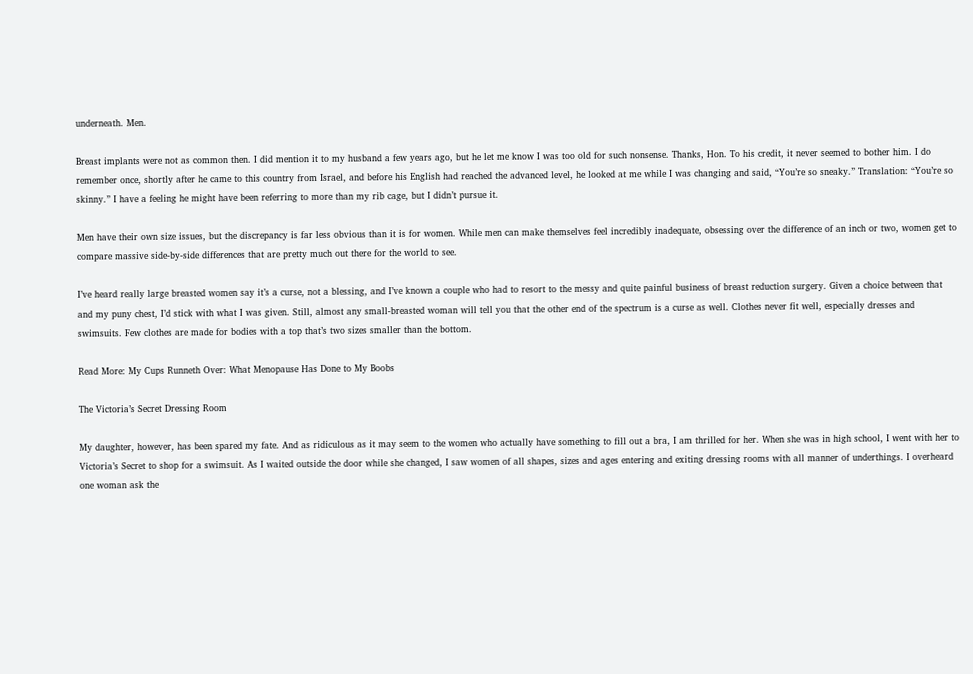underneath. Men.

Breast implants were not as common then. I did mention it to my husband a few years ago, but he let me know I was too old for such nonsense. Thanks, Hon. To his credit, it never seemed to bother him. I do remember once, shortly after he came to this country from Israel, and before his English had reached the advanced level, he looked at me while I was changing and said, “You’re so sneaky.” Translation: “You’re so skinny.” I have a feeling he might have been referring to more than my rib cage, but I didn’t pursue it.

Men have their own size issues, but the discrepancy is far less obvious than it is for women. While men can make themselves feel incredibly inadequate, obsessing over the difference of an inch or two, women get to compare massive side-by-side differences that are pretty much out there for the world to see.

I’ve heard really large breasted women say it’s a curse, not a blessing, and I’ve known a couple who had to resort to the messy and quite painful business of breast reduction surgery. Given a choice between that and my puny chest, I’d stick with what I was given. Still, almost any small-breasted woman will tell you that the other end of the spectrum is a curse as well. Clothes never fit well, especially dresses and swimsuits. Few clothes are made for bodies with a top that’s two sizes smaller than the bottom.

Read More: My Cups Runneth Over: What Menopause Has Done to My Boobs

The Victoria’s Secret Dressing Room

My daughter, however, has been spared my fate. And as ridiculous as it may seem to the women who actually have something to fill out a bra, I am thrilled for her. When she was in high school, I went with her to Victoria’s Secret to shop for a swimsuit. As I waited outside the door while she changed, I saw women of all shapes, sizes and ages entering and exiting dressing rooms with all manner of underthings. I overheard one woman ask the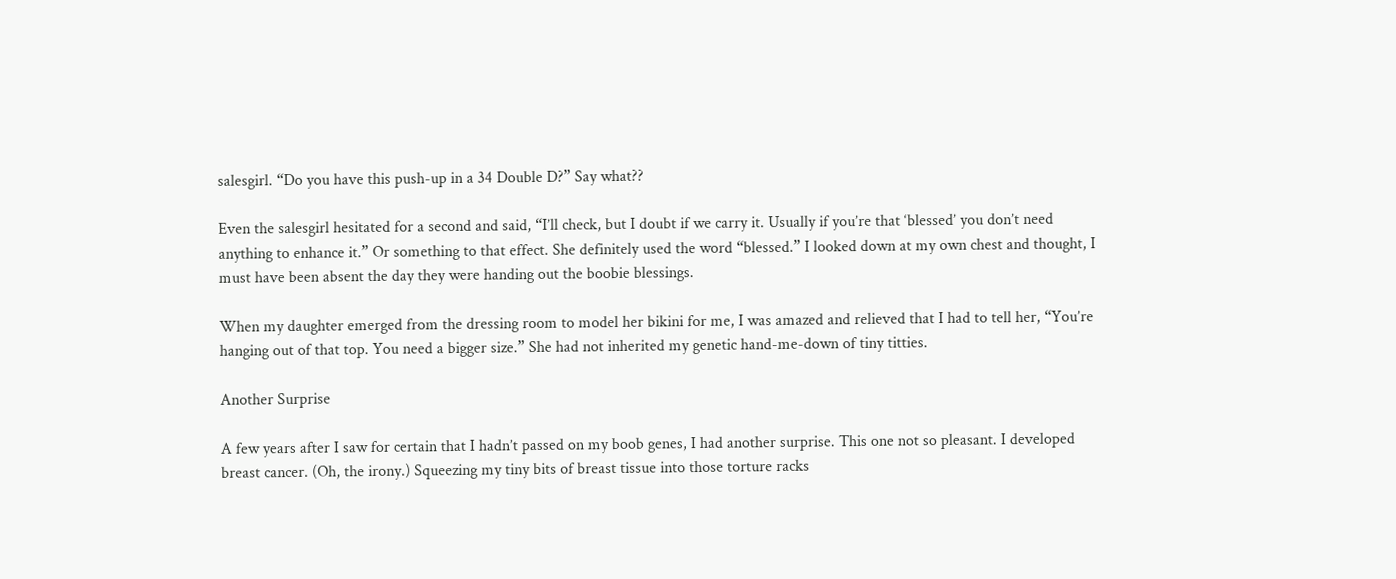salesgirl. “Do you have this push-up in a 34 Double D?” Say what??

Even the salesgirl hesitated for a second and said, “I’ll check, but I doubt if we carry it. Usually if you’re that ‘blessed’ you don’t need anything to enhance it.” Or something to that effect. She definitely used the word “blessed.” I looked down at my own chest and thought, I must have been absent the day they were handing out the boobie blessings.

When my daughter emerged from the dressing room to model her bikini for me, I was amazed and relieved that I had to tell her, “You’re hanging out of that top. You need a bigger size.” She had not inherited my genetic hand-me-down of tiny titties.

Another Surprise

A few years after I saw for certain that I hadn’t passed on my boob genes, I had another surprise. This one not so pleasant. I developed breast cancer. (Oh, the irony.) Squeezing my tiny bits of breast tissue into those torture racks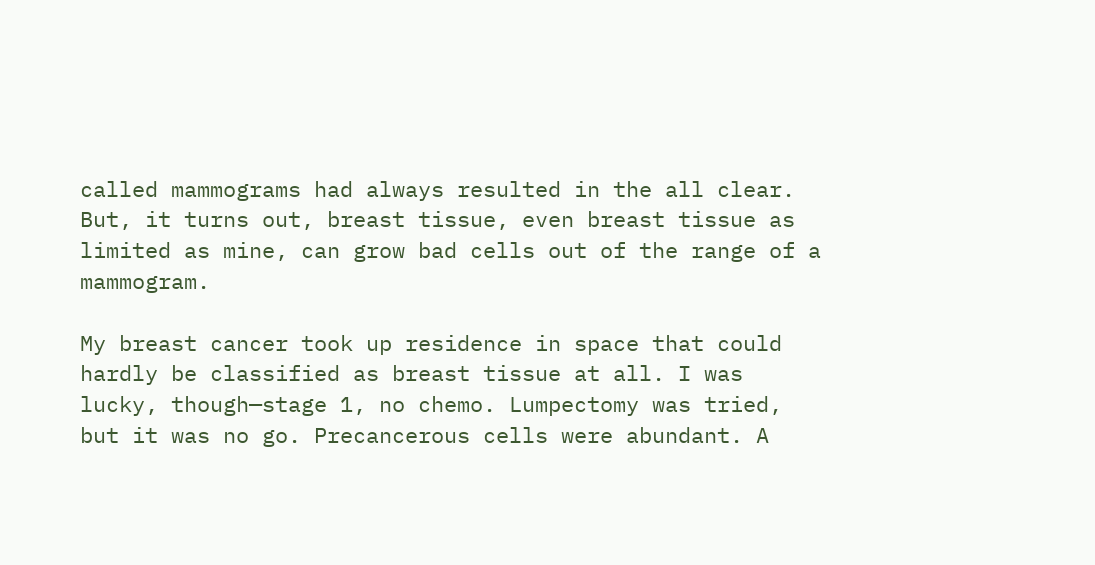called mammograms had always resulted in the all clear. But, it turns out, breast tissue, even breast tissue as limited as mine, can grow bad cells out of the range of a mammogram.

My breast cancer took up residence in space that could hardly be classified as breast tissue at all. I was lucky, though—stage 1, no chemo. Lumpectomy was tried, but it was no go. Precancerous cells were abundant. A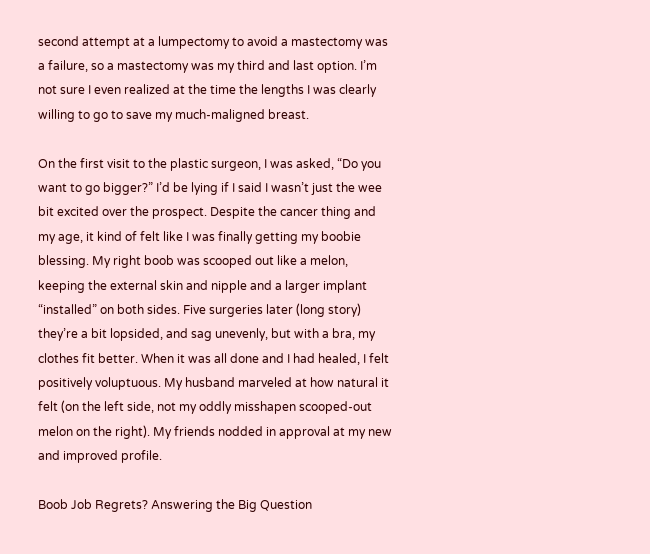second attempt at a lumpectomy to avoid a mastectomy was a failure, so a mastectomy was my third and last option. I’m not sure I even realized at the time the lengths I was clearly willing to go to save my much-maligned breast.

On the first visit to the plastic surgeon, I was asked, “Do you want to go bigger?” I’d be lying if I said I wasn’t just the wee bit excited over the prospect. Despite the cancer thing and my age, it kind of felt like I was finally getting my boobie blessing. My right boob was scooped out like a melon, keeping the external skin and nipple and a larger implant “installed” on both sides. Five surgeries later (long story) they’re a bit lopsided, and sag unevenly, but with a bra, my clothes fit better. When it was all done and I had healed, I felt positively voluptuous. My husband marveled at how natural it felt (on the left side, not my oddly misshapen scooped-out melon on the right). My friends nodded in approval at my new and improved profile.

Boob Job Regrets? Answering the Big Question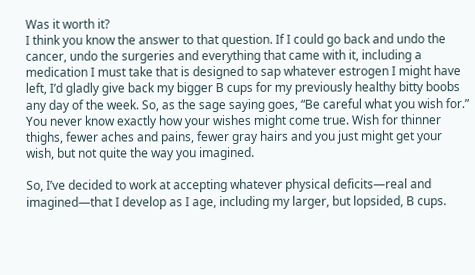Was it worth it?
I think you know the answer to that question. If I could go back and undo the cancer, undo the surgeries and everything that came with it, including a medication I must take that is designed to sap whatever estrogen I might have left, I’d gladly give back my bigger B cups for my previously healthy bitty boobs any day of the week. So, as the sage saying goes, “Be careful what you wish for.” You never know exactly how your wishes might come true. Wish for thinner thighs, fewer aches and pains, fewer gray hairs and you just might get your wish, but not quite the way you imagined.

So, I’ve decided to work at accepting whatever physical deficits—real and imagined—that I develop as I age, including my larger, but lopsided, B cups.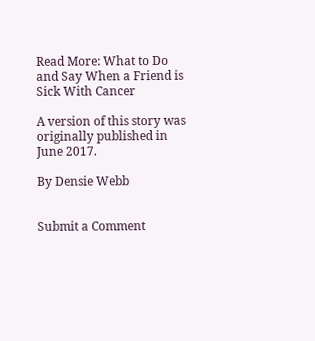Read More: What to Do and Say When a Friend is Sick With Cancer

A version of this story was originally published in June 2017.

By Densie Webb


Submit a Comment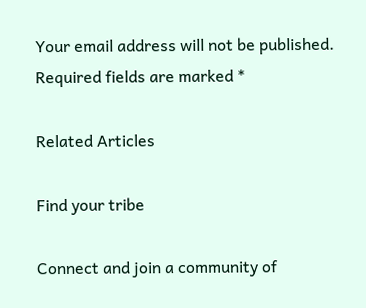Your email address will not be published. Required fields are marked *

Related Articles

Find your tribe

Connect and join a community of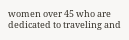women over 45 who are dedicated to traveling and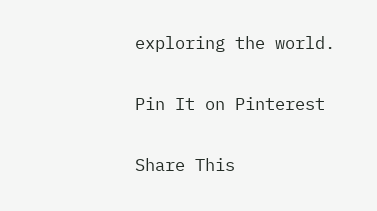exploring the world.

Pin It on Pinterest

Share This